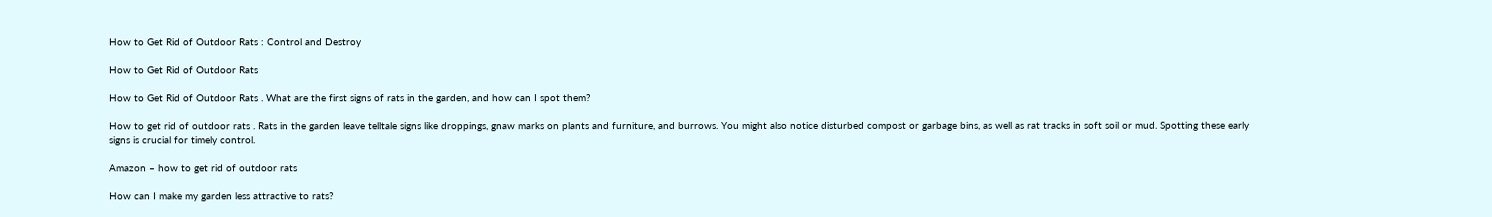How to Get Rid of Outdoor Rats : Control and Destroy

How to Get Rid of Outdoor Rats

How to Get Rid of Outdoor Rats . What are the first signs of rats in the garden, and how can I spot them?

How to get rid of outdoor rats . Rats in the garden leave telltale signs like droppings, gnaw marks on plants and furniture, and burrows. You might also notice disturbed compost or garbage bins, as well as rat tracks in soft soil or mud. Spotting these early signs is crucial for timely control.

Amazon – how to get rid of outdoor rats

How can I make my garden less attractive to rats?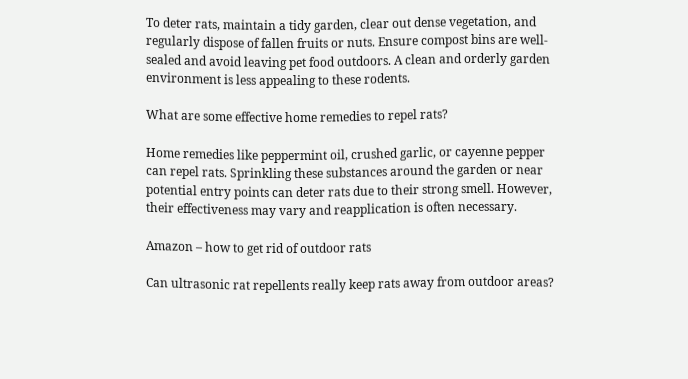To deter rats, maintain a tidy garden, clear out dense vegetation, and regularly dispose of fallen fruits or nuts. Ensure compost bins are well-sealed and avoid leaving pet food outdoors. A clean and orderly garden environment is less appealing to these rodents.

What are some effective home remedies to repel rats?

Home remedies like peppermint oil, crushed garlic, or cayenne pepper can repel rats. Sprinkling these substances around the garden or near potential entry points can deter rats due to their strong smell. However, their effectiveness may vary and reapplication is often necessary.

Amazon – how to get rid of outdoor rats

Can ultrasonic rat repellents really keep rats away from outdoor areas?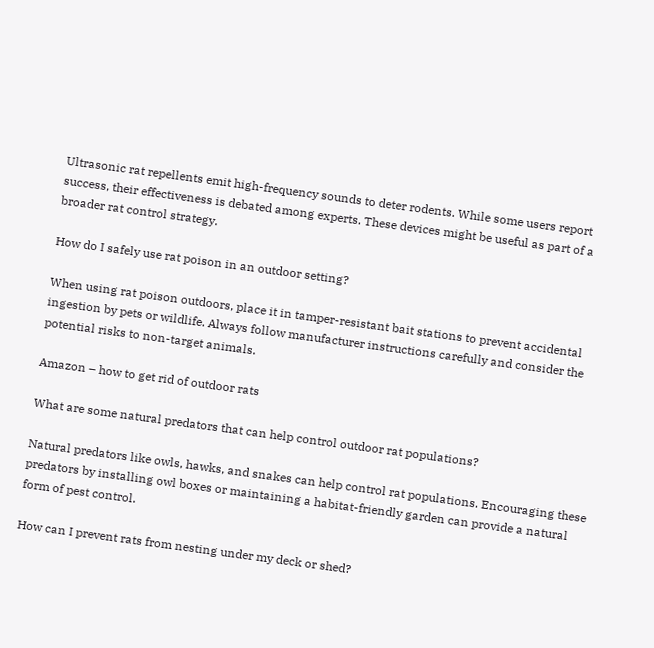Ultrasonic rat repellents emit high-frequency sounds to deter rodents. While some users report success, their effectiveness is debated among experts. These devices might be useful as part of a broader rat control strategy.

How do I safely use rat poison in an outdoor setting?

When using rat poison outdoors, place it in tamper-resistant bait stations to prevent accidental ingestion by pets or wildlife. Always follow manufacturer instructions carefully and consider the potential risks to non-target animals.

Amazon – how to get rid of outdoor rats

What are some natural predators that can help control outdoor rat populations?

Natural predators like owls, hawks, and snakes can help control rat populations. Encouraging these predators by installing owl boxes or maintaining a habitat-friendly garden can provide a natural form of pest control.

How can I prevent rats from nesting under my deck or shed?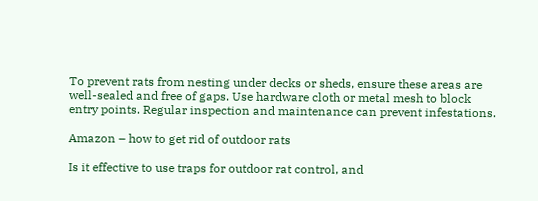To prevent rats from nesting under decks or sheds, ensure these areas are well-sealed and free of gaps. Use hardware cloth or metal mesh to block entry points. Regular inspection and maintenance can prevent infestations.

Amazon – how to get rid of outdoor rats

Is it effective to use traps for outdoor rat control, and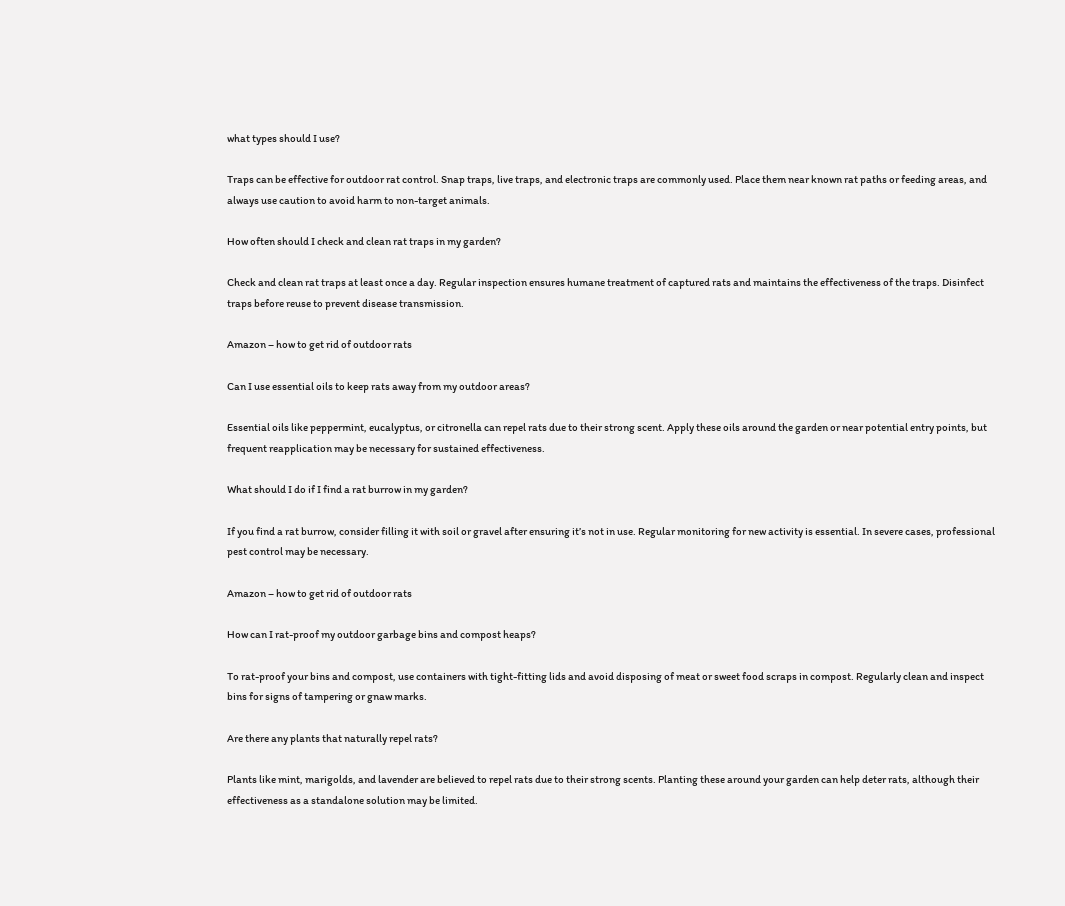what types should I use?

Traps can be effective for outdoor rat control. Snap traps, live traps, and electronic traps are commonly used. Place them near known rat paths or feeding areas, and always use caution to avoid harm to non-target animals.

How often should I check and clean rat traps in my garden?

Check and clean rat traps at least once a day. Regular inspection ensures humane treatment of captured rats and maintains the effectiveness of the traps. Disinfect traps before reuse to prevent disease transmission.

Amazon – how to get rid of outdoor rats

Can I use essential oils to keep rats away from my outdoor areas?

Essential oils like peppermint, eucalyptus, or citronella can repel rats due to their strong scent. Apply these oils around the garden or near potential entry points, but frequent reapplication may be necessary for sustained effectiveness.

What should I do if I find a rat burrow in my garden?

If you find a rat burrow, consider filling it with soil or gravel after ensuring it’s not in use. Regular monitoring for new activity is essential. In severe cases, professional pest control may be necessary.

Amazon – how to get rid of outdoor rats

How can I rat-proof my outdoor garbage bins and compost heaps?

To rat-proof your bins and compost, use containers with tight-fitting lids and avoid disposing of meat or sweet food scraps in compost. Regularly clean and inspect bins for signs of tampering or gnaw marks.

Are there any plants that naturally repel rats?

Plants like mint, marigolds, and lavender are believed to repel rats due to their strong scents. Planting these around your garden can help deter rats, although their effectiveness as a standalone solution may be limited.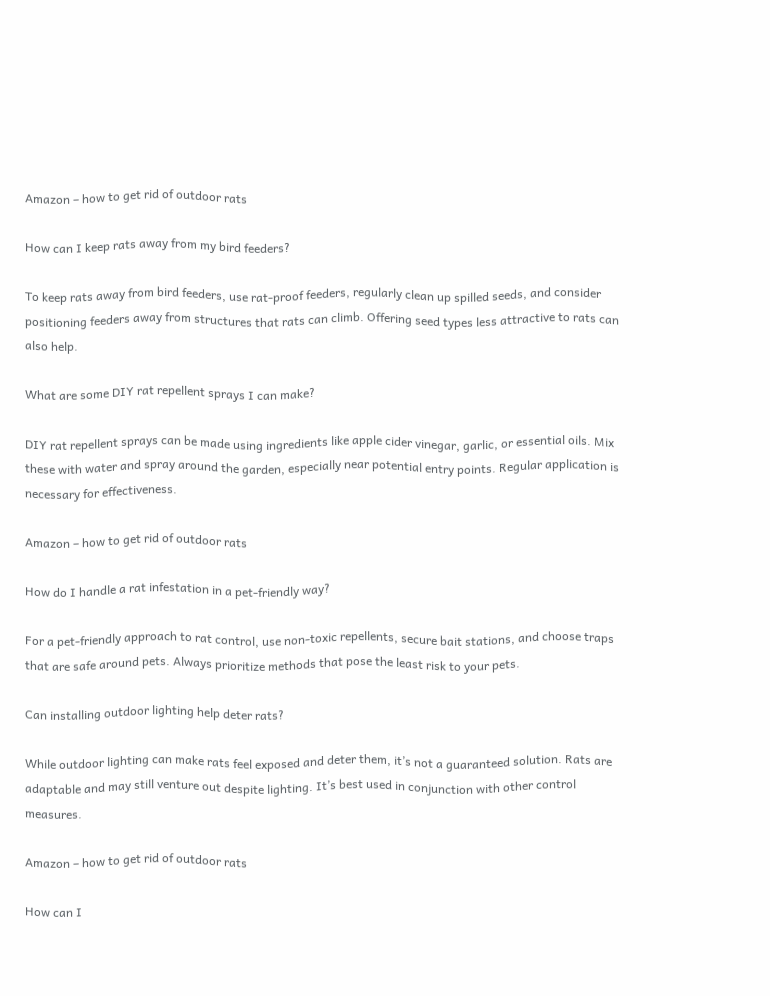Amazon – how to get rid of outdoor rats

How can I keep rats away from my bird feeders?

To keep rats away from bird feeders, use rat-proof feeders, regularly clean up spilled seeds, and consider positioning feeders away from structures that rats can climb. Offering seed types less attractive to rats can also help.

What are some DIY rat repellent sprays I can make?

DIY rat repellent sprays can be made using ingredients like apple cider vinegar, garlic, or essential oils. Mix these with water and spray around the garden, especially near potential entry points. Regular application is necessary for effectiveness.

Amazon – how to get rid of outdoor rats

How do I handle a rat infestation in a pet-friendly way?

For a pet-friendly approach to rat control, use non-toxic repellents, secure bait stations, and choose traps that are safe around pets. Always prioritize methods that pose the least risk to your pets.

Can installing outdoor lighting help deter rats?

While outdoor lighting can make rats feel exposed and deter them, it’s not a guaranteed solution. Rats are adaptable and may still venture out despite lighting. It’s best used in conjunction with other control measures.

Amazon – how to get rid of outdoor rats

How can I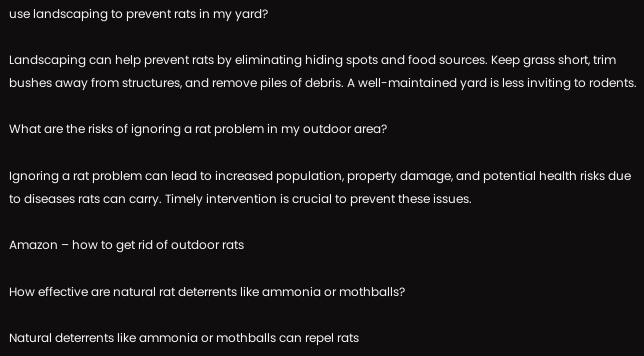use landscaping to prevent rats in my yard?

Landscaping can help prevent rats by eliminating hiding spots and food sources. Keep grass short, trim bushes away from structures, and remove piles of debris. A well-maintained yard is less inviting to rodents.

What are the risks of ignoring a rat problem in my outdoor area?

Ignoring a rat problem can lead to increased population, property damage, and potential health risks due to diseases rats can carry. Timely intervention is crucial to prevent these issues.

Amazon – how to get rid of outdoor rats

How effective are natural rat deterrents like ammonia or mothballs?

Natural deterrents like ammonia or mothballs can repel rats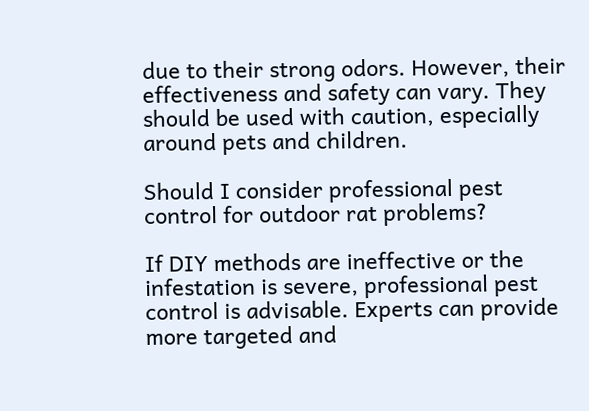due to their strong odors. However, their effectiveness and safety can vary. They should be used with caution, especially around pets and children.

Should I consider professional pest control for outdoor rat problems?

If DIY methods are ineffective or the infestation is severe, professional pest control is advisable. Experts can provide more targeted and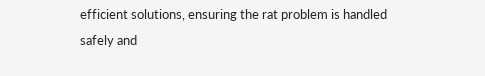efficient solutions, ensuring the rat problem is handled safely and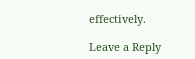effectively.

Leave a Reply